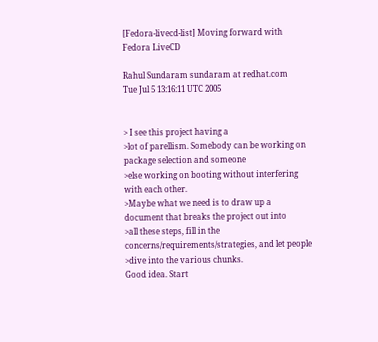[Fedora-livecd-list] Moving forward with Fedora LiveCD

Rahul Sundaram sundaram at redhat.com
Tue Jul 5 13:16:11 UTC 2005


> I see this project having a
>lot of parellism. Somebody can be working on package selection and someone
>else working on booting without interfering with each other.
>Maybe what we need is to draw up a document that breaks the project out into
>all these steps, fill in the concerns/requirements/strategies, and let people
>dive into the various chunks.
Good idea. Start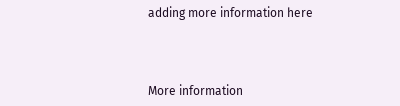adding more information here



More information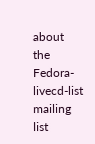about the Fedora-livecd-list mailing list